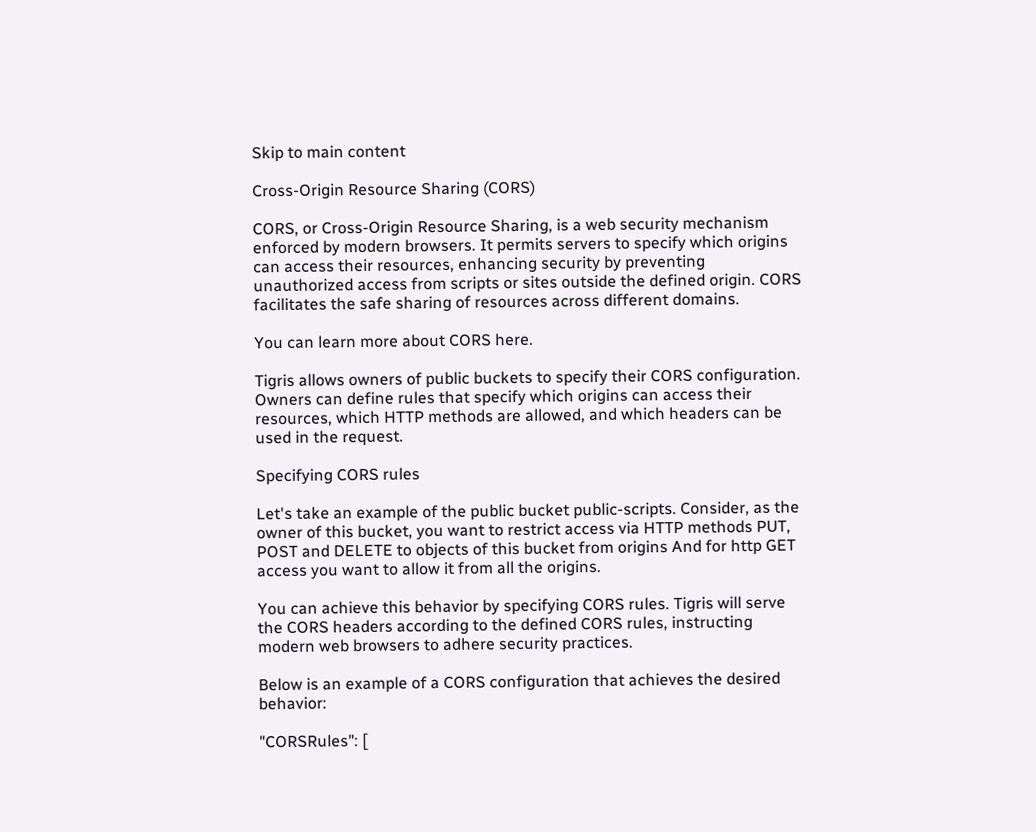Skip to main content

Cross-Origin Resource Sharing (CORS)

CORS, or Cross-Origin Resource Sharing, is a web security mechanism enforced by modern browsers. It permits servers to specify which origins can access their resources, enhancing security by preventing unauthorized access from scripts or sites outside the defined origin. CORS facilitates the safe sharing of resources across different domains.

You can learn more about CORS here.

Tigris allows owners of public buckets to specify their CORS configuration. Owners can define rules that specify which origins can access their resources, which HTTP methods are allowed, and which headers can be used in the request.

Specifying CORS rules

Let's take an example of the public bucket public-scripts. Consider, as the owner of this bucket, you want to restrict access via HTTP methods PUT, POST and DELETE to objects of this bucket from origins And for http GET access you want to allow it from all the origins.

You can achieve this behavior by specifying CORS rules. Tigris will serve the CORS headers according to the defined CORS rules, instructing modern web browsers to adhere security practices.

Below is an example of a CORS configuration that achieves the desired behavior:

"CORSRules": [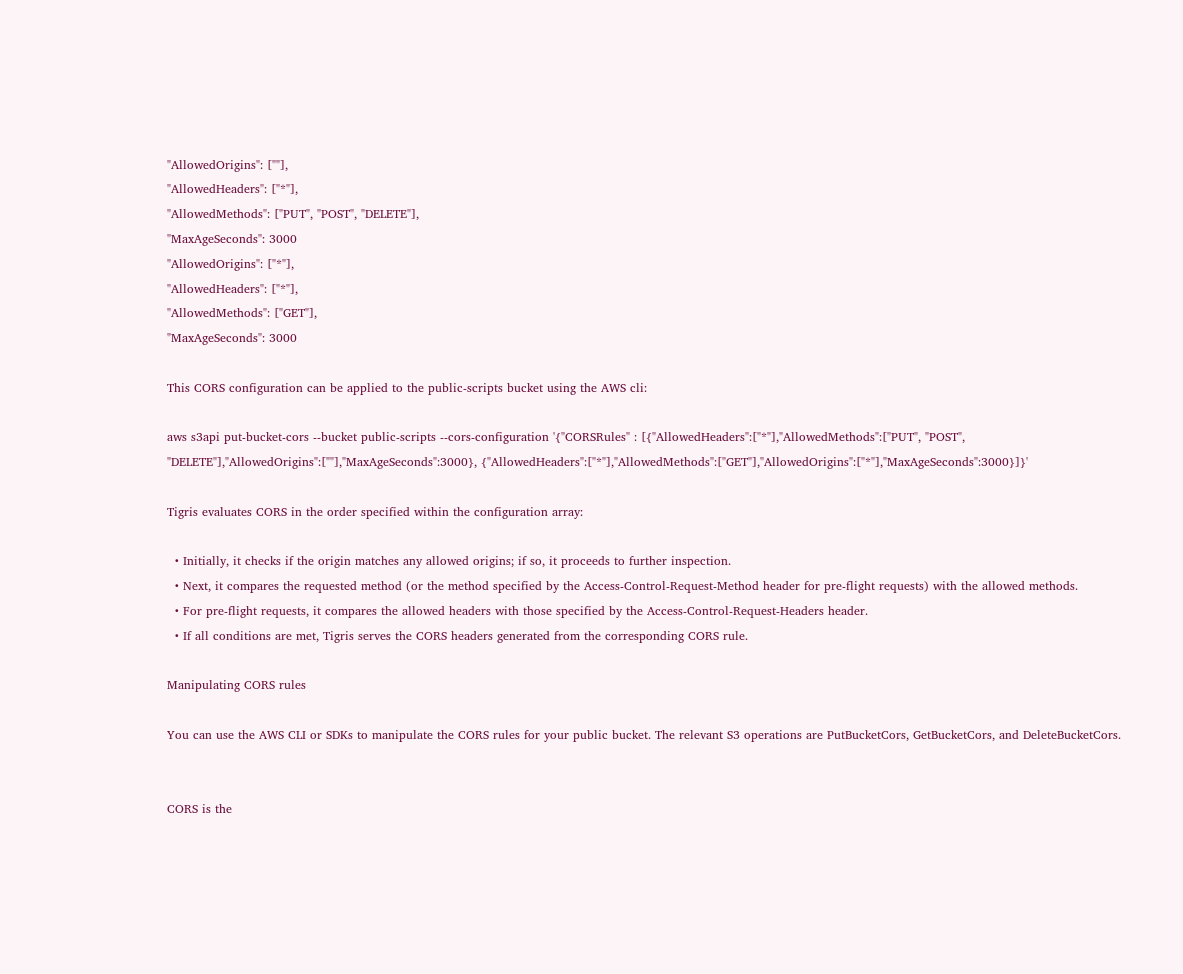"AllowedOrigins": [""],
"AllowedHeaders": ["*"],
"AllowedMethods": ["PUT", "POST", "DELETE"],
"MaxAgeSeconds": 3000
"AllowedOrigins": ["*"],
"AllowedHeaders": ["*"],
"AllowedMethods": ["GET"],
"MaxAgeSeconds": 3000

This CORS configuration can be applied to the public-scripts bucket using the AWS cli:

aws s3api put-bucket-cors --bucket public-scripts --cors-configuration '{"CORSRules" : [{"AllowedHeaders":["*"],"AllowedMethods":["PUT", "POST", "DELETE"],"AllowedOrigins":[""],"MaxAgeSeconds":3000}, {"AllowedHeaders":["*"],"AllowedMethods":["GET"],"AllowedOrigins":["*"],"MaxAgeSeconds":3000}]}'

Tigris evaluates CORS in the order specified within the configuration array:

  • Initially, it checks if the origin matches any allowed origins; if so, it proceeds to further inspection.
  • Next, it compares the requested method (or the method specified by the Access-Control-Request-Method header for pre-flight requests) with the allowed methods.
  • For pre-flight requests, it compares the allowed headers with those specified by the Access-Control-Request-Headers header.
  • If all conditions are met, Tigris serves the CORS headers generated from the corresponding CORS rule.

Manipulating CORS rules

You can use the AWS CLI or SDKs to manipulate the CORS rules for your public bucket. The relevant S3 operations are PutBucketCors, GetBucketCors, and DeleteBucketCors.


CORS is the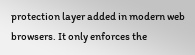protection layer added in modern web browsers. It only enforces the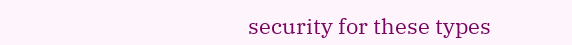security for these types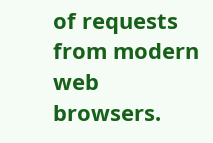of requests from modern web browsers.